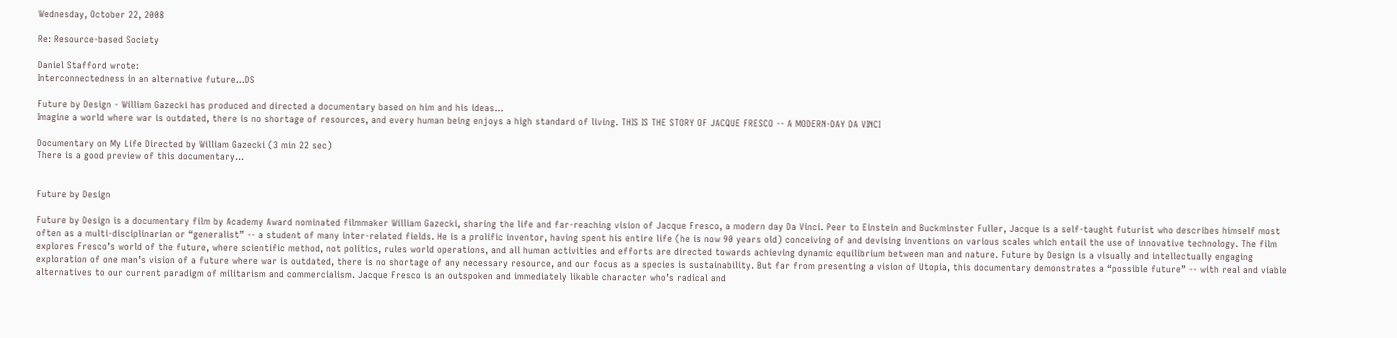Wednesday, October 22, 2008

Re: Resource-based Society

Daniel Stafford wrote:
Interconnectedness in an alternative future...DS

Future by Design - William Gazecki has produced and directed a documentary based on him and his ideas...
Imagine a world where war is outdated, there is no shortage of resources, and every human being enjoys a high standard of living. THIS IS THE STORY OF JACQUE FRESCO -- A MODERN-DAY DA VINCI

Documentary on My Life Directed by William Gazecki (3 min 22 sec)
There is a good preview of this documentary...


Future by Design

Future by Design is a documentary film by Academy Award nominated filmmaker William Gazecki, sharing the life and far-reaching vision of Jacque Fresco, a modern day Da Vinci. Peer to Einstein and Buckminster Fuller, Jacque is a self-taught futurist who describes himself most often as a multi-disciplinarian or “generalist” -- a student of many inter-related fields. He is a prolific inventor, having spent his entire life (he is now 90 years old) conceiving of and devising inventions on various scales which entail the use of innovative technology. The film explores Fresco’s world of the future, where scientific method, not politics, rules world operations, and all human activities and efforts are directed towards achieving dynamic equilibrium between man and nature. Future by Design is a visually and intellectually engaging exploration of one man’s vision of a future where war is outdated, there is no shortage of any necessary resource, and our focus as a species is sustainability. But far from presenting a vision of Utopia, this documentary demonstrates a “possible future” -- with real and viable alternatives to our current paradigm of militarism and commercialism. Jacque Fresco is an outspoken and immediately likable character who’s radical and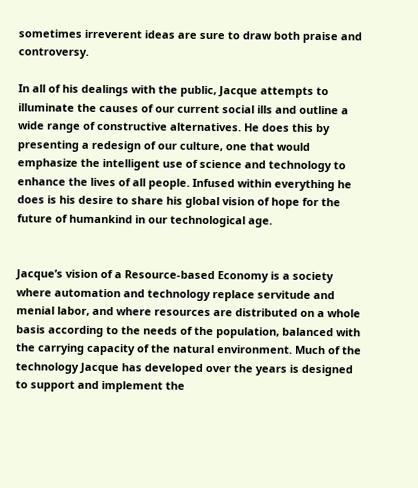sometimes irreverent ideas are sure to draw both praise and controversy.

In all of his dealings with the public, Jacque attempts to illuminate the causes of our current social ills and outline a wide range of constructive alternatives. He does this by presenting a redesign of our culture, one that would emphasize the intelligent use of science and technology to enhance the lives of all people. Infused within everything he does is his desire to share his global vision of hope for the future of humankind in our technological age.


Jacque’s vision of a Resource-based Economy is a society where automation and technology replace servitude and menial labor, and where resources are distributed on a whole basis according to the needs of the population, balanced with the carrying capacity of the natural environment. Much of the technology Jacque has developed over the years is designed to support and implement the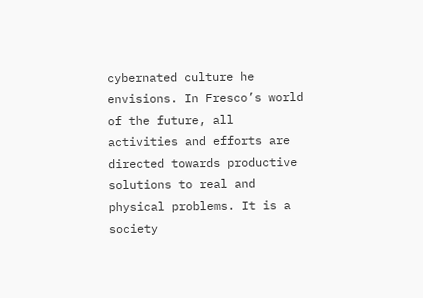cybernated culture he envisions. In Fresco’s world of the future, all activities and efforts are directed towards productive solutions to real and physical problems. It is a society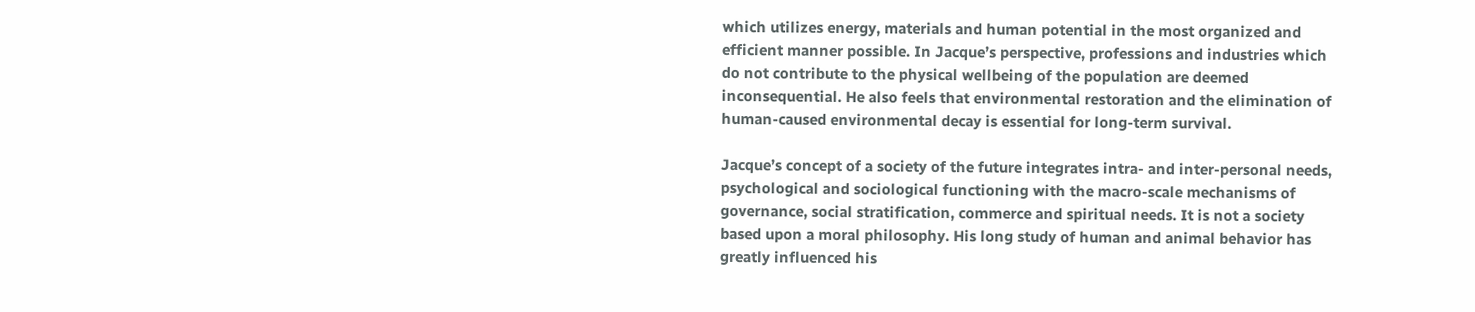which utilizes energy, materials and human potential in the most organized and efficient manner possible. In Jacque’s perspective, professions and industries which do not contribute to the physical wellbeing of the population are deemed inconsequential. He also feels that environmental restoration and the elimination of human-caused environmental decay is essential for long-term survival.

Jacque’s concept of a society of the future integrates intra- and inter-personal needs, psychological and sociological functioning with the macro-scale mechanisms of governance, social stratification, commerce and spiritual needs. It is not a society based upon a moral philosophy. His long study of human and animal behavior has greatly influenced his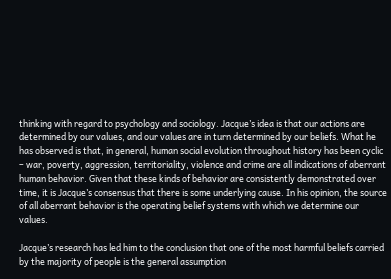thinking with regard to psychology and sociology. Jacque’s idea is that our actions are determined by our values, and our values are in turn determined by our beliefs. What he has observed is that, in general, human social evolution throughout history has been cyclic – war, poverty, aggression, territoriality, violence and crime are all indications of aberrant human behavior. Given that these kinds of behavior are consistently demonstrated over time, it is Jacque’s consensus that there is some underlying cause. In his opinion, the source of all aberrant behavior is the operating belief systems with which we determine our values.

Jacque’s research has led him to the conclusion that one of the most harmful beliefs carried by the majority of people is the general assumption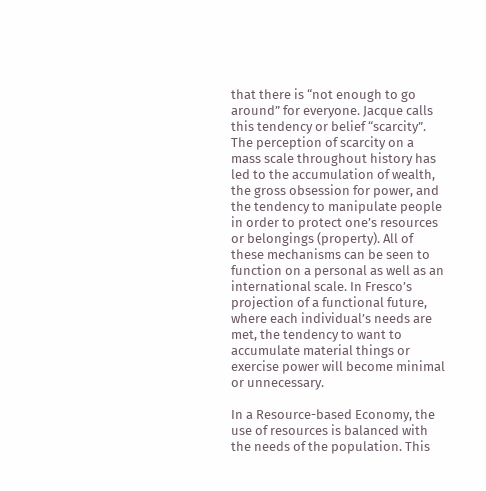that there is “not enough to go around” for everyone. Jacque calls this tendency or belief “scarcity”. The perception of scarcity on a mass scale throughout history has led to the accumulation of wealth, the gross obsession for power, and the tendency to manipulate people in order to protect one’s resources or belongings (property). All of these mechanisms can be seen to function on a personal as well as an international scale. In Fresco’s projection of a functional future, where each individual’s needs are met, the tendency to want to accumulate material things or exercise power will become minimal or unnecessary.

In a Resource-based Economy, the use of resources is balanced with the needs of the population. This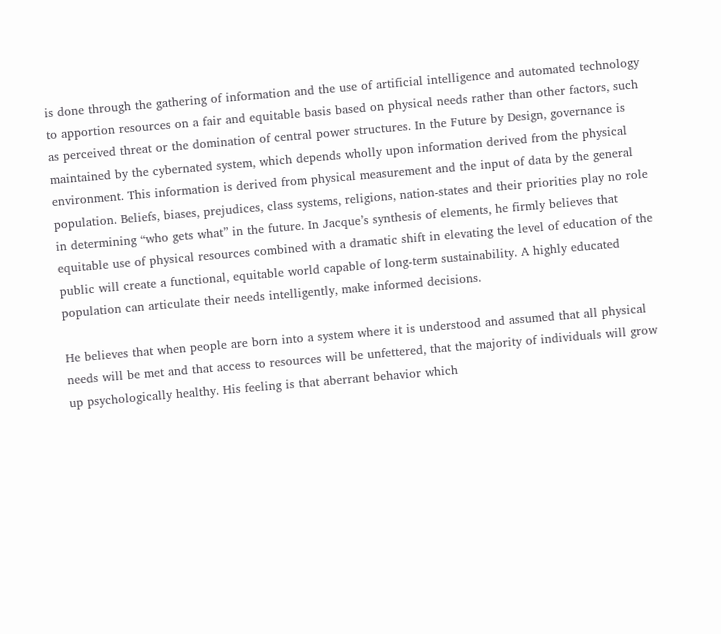is done through the gathering of information and the use of artificial intelligence and automated technology to apportion resources on a fair and equitable basis based on physical needs rather than other factors, such as perceived threat or the domination of central power structures. In the Future by Design, governance is maintained by the cybernated system, which depends wholly upon information derived from the physical environment. This information is derived from physical measurement and the input of data by the general population. Beliefs, biases, prejudices, class systems, religions, nation-states and their priorities play no role in determining “who gets what” in the future. In Jacque’s synthesis of elements, he firmly believes that equitable use of physical resources combined with a dramatic shift in elevating the level of education of the public will create a functional, equitable world capable of long-term sustainability. A highly educated population can articulate their needs intelligently, make informed decisions.

He believes that when people are born into a system where it is understood and assumed that all physical needs will be met and that access to resources will be unfettered, that the majority of individuals will grow up psychologically healthy. His feeling is that aberrant behavior which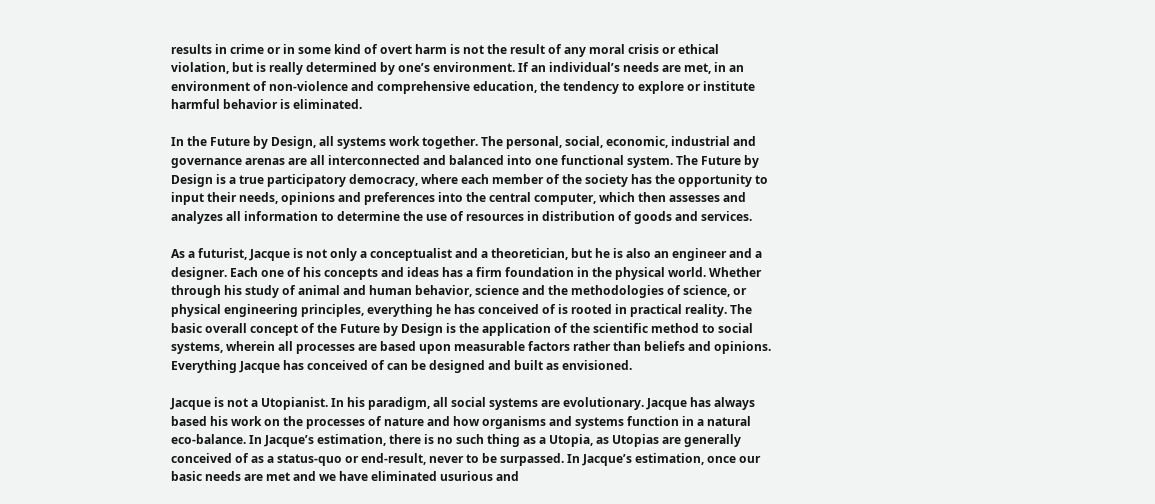results in crime or in some kind of overt harm is not the result of any moral crisis or ethical violation, but is really determined by one’s environment. If an individual’s needs are met, in an environment of non-violence and comprehensive education, the tendency to explore or institute harmful behavior is eliminated.

In the Future by Design, all systems work together. The personal, social, economic, industrial and governance arenas are all interconnected and balanced into one functional system. The Future by Design is a true participatory democracy, where each member of the society has the opportunity to input their needs, opinions and preferences into the central computer, which then assesses and analyzes all information to determine the use of resources in distribution of goods and services.

As a futurist, Jacque is not only a conceptualist and a theoretician, but he is also an engineer and a designer. Each one of his concepts and ideas has a firm foundation in the physical world. Whether through his study of animal and human behavior, science and the methodologies of science, or physical engineering principles, everything he has conceived of is rooted in practical reality. The basic overall concept of the Future by Design is the application of the scientific method to social systems, wherein all processes are based upon measurable factors rather than beliefs and opinions. Everything Jacque has conceived of can be designed and built as envisioned.

Jacque is not a Utopianist. In his paradigm, all social systems are evolutionary. Jacque has always based his work on the processes of nature and how organisms and systems function in a natural eco-balance. In Jacque’s estimation, there is no such thing as a Utopia, as Utopias are generally conceived of as a status-quo or end-result, never to be surpassed. In Jacque’s estimation, once our basic needs are met and we have eliminated usurious and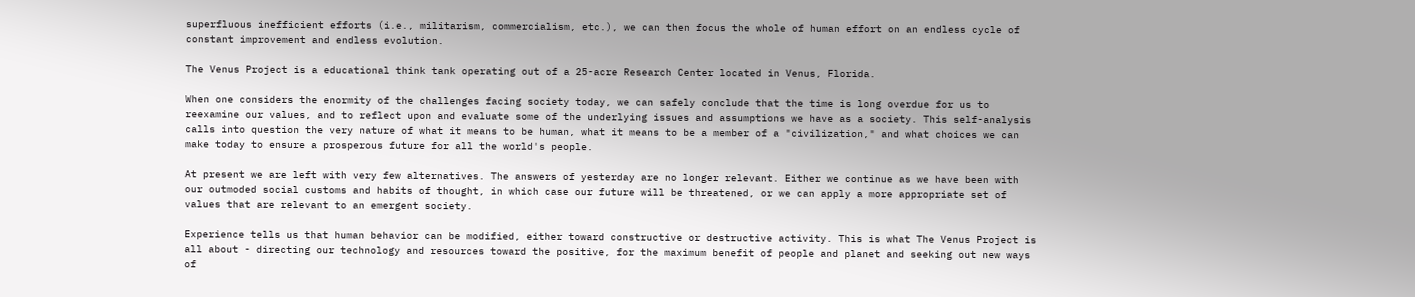superfluous inefficient efforts (i.e., militarism, commercialism, etc.), we can then focus the whole of human effort on an endless cycle of constant improvement and endless evolution.

The Venus Project is a educational think tank operating out of a 25-acre Research Center located in Venus, Florida.

When one considers the enormity of the challenges facing society today, we can safely conclude that the time is long overdue for us to reexamine our values, and to reflect upon and evaluate some of the underlying issues and assumptions we have as a society. This self-analysis calls into question the very nature of what it means to be human, what it means to be a member of a "civilization," and what choices we can make today to ensure a prosperous future for all the world's people.

At present we are left with very few alternatives. The answers of yesterday are no longer relevant. Either we continue as we have been with our outmoded social customs and habits of thought, in which case our future will be threatened, or we can apply a more appropriate set of values that are relevant to an emergent society.

Experience tells us that human behavior can be modified, either toward constructive or destructive activity. This is what The Venus Project is all about - directing our technology and resources toward the positive, for the maximum benefit of people and planet and seeking out new ways of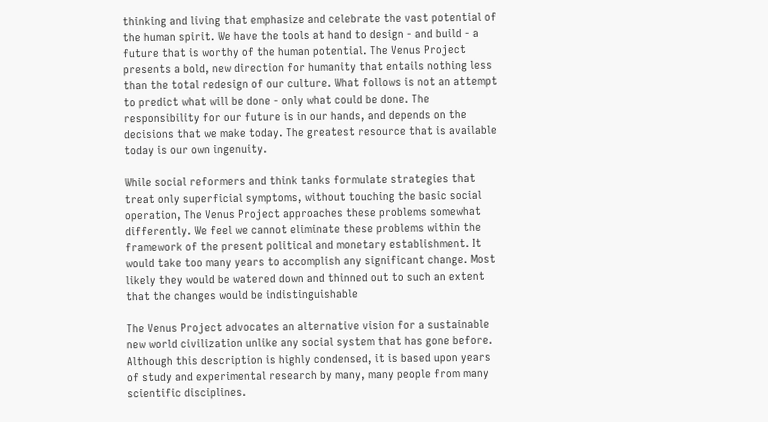thinking and living that emphasize and celebrate the vast potential of the human spirit. We have the tools at hand to design - and build - a future that is worthy of the human potential. The Venus Project presents a bold, new direction for humanity that entails nothing less than the total redesign of our culture. What follows is not an attempt to predict what will be done - only what could be done. The responsibility for our future is in our hands, and depends on the decisions that we make today. The greatest resource that is available today is our own ingenuity.

While social reformers and think tanks formulate strategies that treat only superficial symptoms, without touching the basic social operation, The Venus Project approaches these problems somewhat differently. We feel we cannot eliminate these problems within the framework of the present political and monetary establishment. It would take too many years to accomplish any significant change. Most likely they would be watered down and thinned out to such an extent that the changes would be indistinguishable

The Venus Project advocates an alternative vision for a sustainable new world civilization unlike any social system that has gone before. Although this description is highly condensed, it is based upon years of study and experimental research by many, many people from many scientific disciplines.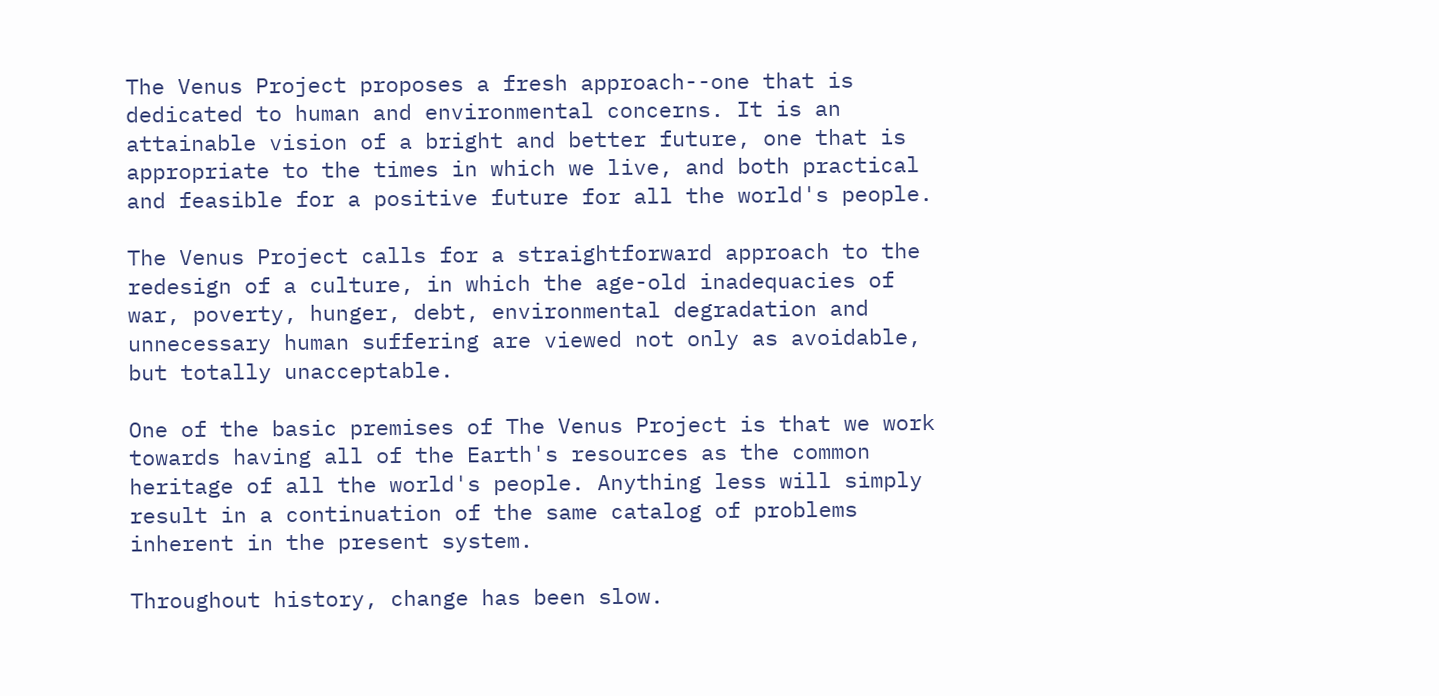The Venus Project proposes a fresh approach--one that is dedicated to human and environmental concerns. It is an attainable vision of a bright and better future, one that is appropriate to the times in which we live, and both practical and feasible for a positive future for all the world's people.

The Venus Project calls for a straightforward approach to the redesign of a culture, in which the age-old inadequacies of war, poverty, hunger, debt, environmental degradation and unnecessary human suffering are viewed not only as avoidable, but totally unacceptable.

One of the basic premises of The Venus Project is that we work towards having all of the Earth's resources as the common heritage of all the world's people. Anything less will simply result in a continuation of the same catalog of problems inherent in the present system.

Throughout history, change has been slow.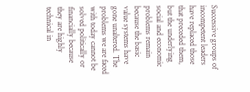Successive groups of incompetent leaders have replaced those that preceded them, but the underlying social and economic problems remain because the basic value systems have gone unaltered. The problems we are faced with today cannot be solved politically or financially because they are highly technical in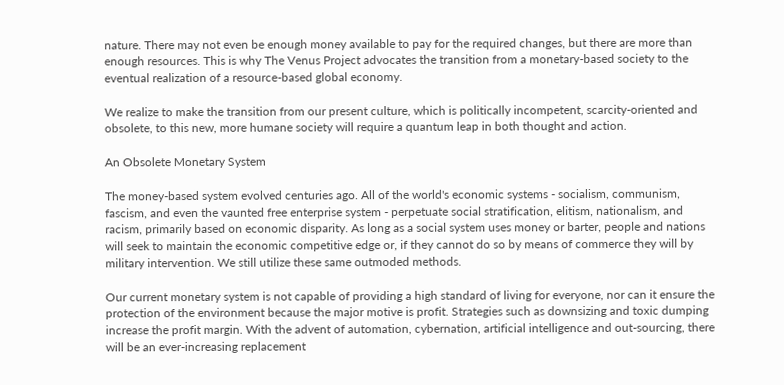nature. There may not even be enough money available to pay for the required changes, but there are more than enough resources. This is why The Venus Project advocates the transition from a monetary-based society to the eventual realization of a resource-based global economy.

We realize to make the transition from our present culture, which is politically incompetent, scarcity-oriented and obsolete, to this new, more humane society will require a quantum leap in both thought and action.

An Obsolete Monetary System

The money-based system evolved centuries ago. All of the world's economic systems - socialism, communism, fascism, and even the vaunted free enterprise system - perpetuate social stratification, elitism, nationalism, and racism, primarily based on economic disparity. As long as a social system uses money or barter, people and nations will seek to maintain the economic competitive edge or, if they cannot do so by means of commerce they will by military intervention. We still utilize these same outmoded methods.

Our current monetary system is not capable of providing a high standard of living for everyone, nor can it ensure the protection of the environment because the major motive is profit. Strategies such as downsizing and toxic dumping increase the profit margin. With the advent of automation, cybernation, artificial intelligence and out-sourcing, there will be an ever-increasing replacement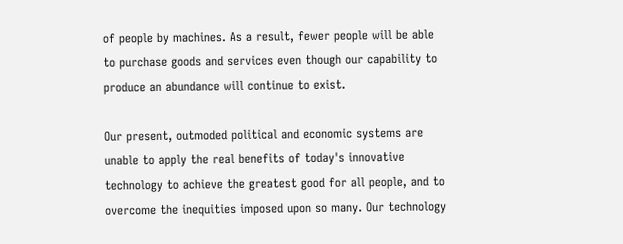of people by machines. As a result, fewer people will be able to purchase goods and services even though our capability to produce an abundance will continue to exist.

Our present, outmoded political and economic systems are unable to apply the real benefits of today's innovative technology to achieve the greatest good for all people, and to overcome the inequities imposed upon so many. Our technology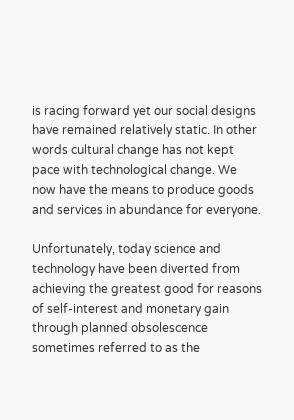is racing forward yet our social designs have remained relatively static. In other words cultural change has not kept pace with technological change. We now have the means to produce goods and services in abundance for everyone.

Unfortunately, today science and technology have been diverted from achieving the greatest good for reasons of self-interest and monetary gain through planned obsolescence sometimes referred to as the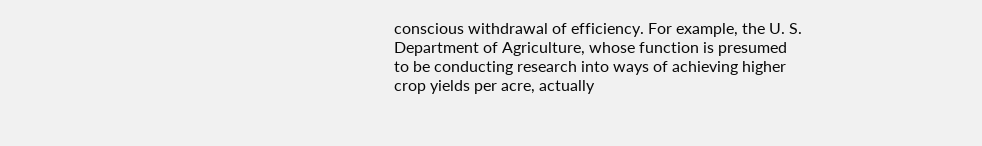conscious withdrawal of efficiency. For example, the U. S. Department of Agriculture, whose function is presumed to be conducting research into ways of achieving higher crop yields per acre, actually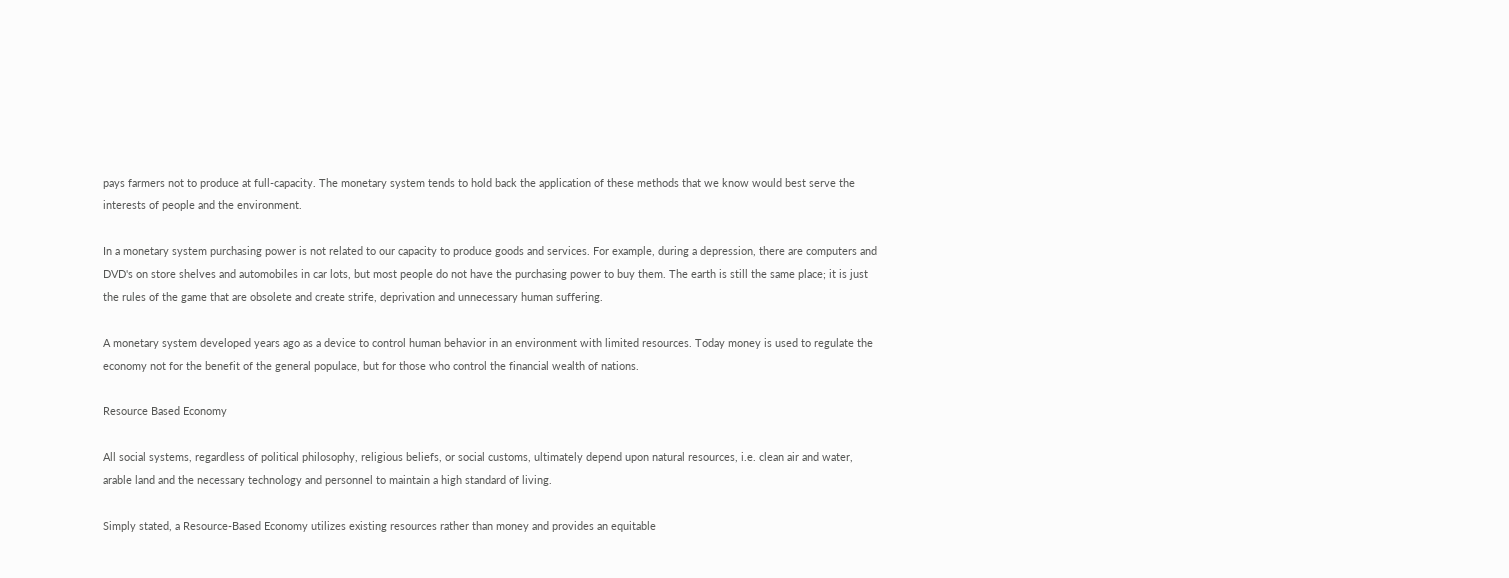pays farmers not to produce at full-capacity. The monetary system tends to hold back the application of these methods that we know would best serve the interests of people and the environment.

In a monetary system purchasing power is not related to our capacity to produce goods and services. For example, during a depression, there are computers and DVD's on store shelves and automobiles in car lots, but most people do not have the purchasing power to buy them. The earth is still the same place; it is just the rules of the game that are obsolete and create strife, deprivation and unnecessary human suffering.

A monetary system developed years ago as a device to control human behavior in an environment with limited resources. Today money is used to regulate the economy not for the benefit of the general populace, but for those who control the financial wealth of nations.

Resource Based Economy

All social systems, regardless of political philosophy, religious beliefs, or social customs, ultimately depend upon natural resources, i.e. clean air and water, arable land and the necessary technology and personnel to maintain a high standard of living.

Simply stated, a Resource-Based Economy utilizes existing resources rather than money and provides an equitable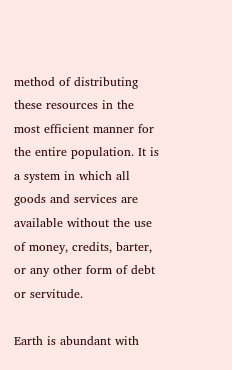method of distributing these resources in the most efficient manner for the entire population. It is a system in which all goods and services are available without the use of money, credits, barter, or any other form of debt or servitude.

Earth is abundant with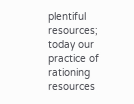plentiful resources; today our practice of rationing resources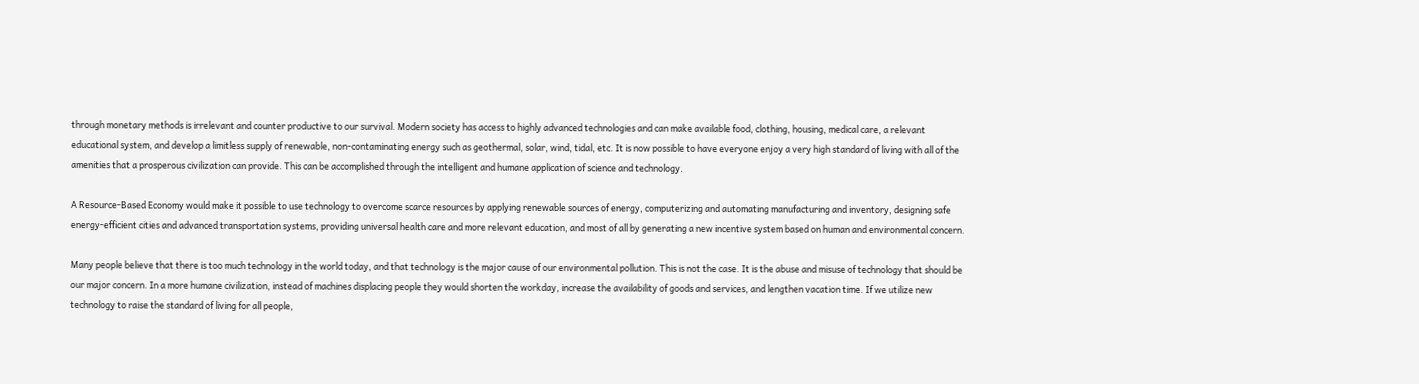through monetary methods is irrelevant and counter productive to our survival. Modern society has access to highly advanced technologies and can make available food, clothing, housing, medical care, a relevant educational system, and develop a limitless supply of renewable, non-contaminating energy such as geothermal, solar, wind, tidal, etc. It is now possible to have everyone enjoy a very high standard of living with all of the amenities that a prosperous civilization can provide. This can be accomplished through the intelligent and humane application of science and technology.

A Resource-Based Economy would make it possible to use technology to overcome scarce resources by applying renewable sources of energy, computerizing and automating manufacturing and inventory, designing safe energy-efficient cities and advanced transportation systems, providing universal health care and more relevant education, and most of all by generating a new incentive system based on human and environmental concern.

Many people believe that there is too much technology in the world today, and that technology is the major cause of our environmental pollution. This is not the case. It is the abuse and misuse of technology that should be our major concern. In a more humane civilization, instead of machines displacing people they would shorten the workday, increase the availability of goods and services, and lengthen vacation time. If we utilize new technology to raise the standard of living for all people,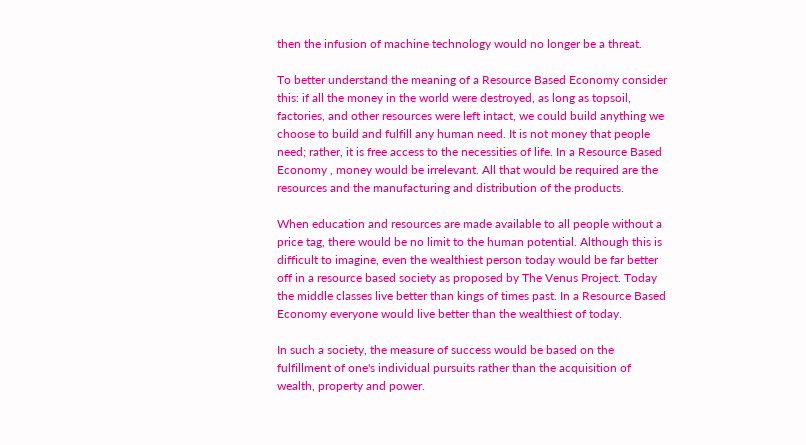then the infusion of machine technology would no longer be a threat.

To better understand the meaning of a Resource Based Economy consider this: if all the money in the world were destroyed, as long as topsoil, factories, and other resources were left intact, we could build anything we choose to build and fulfill any human need. It is not money that people need; rather, it is free access to the necessities of life. In a Resource Based Economy , money would be irrelevant. All that would be required are the resources and the manufacturing and distribution of the products.

When education and resources are made available to all people without a price tag, there would be no limit to the human potential. Although this is difficult to imagine, even the wealthiest person today would be far better off in a resource based society as proposed by The Venus Project. Today the middle classes live better than kings of times past. In a Resource Based Economy everyone would live better than the wealthiest of today.

In such a society, the measure of success would be based on the fulfillment of one's individual pursuits rather than the acquisition of wealth, property and power.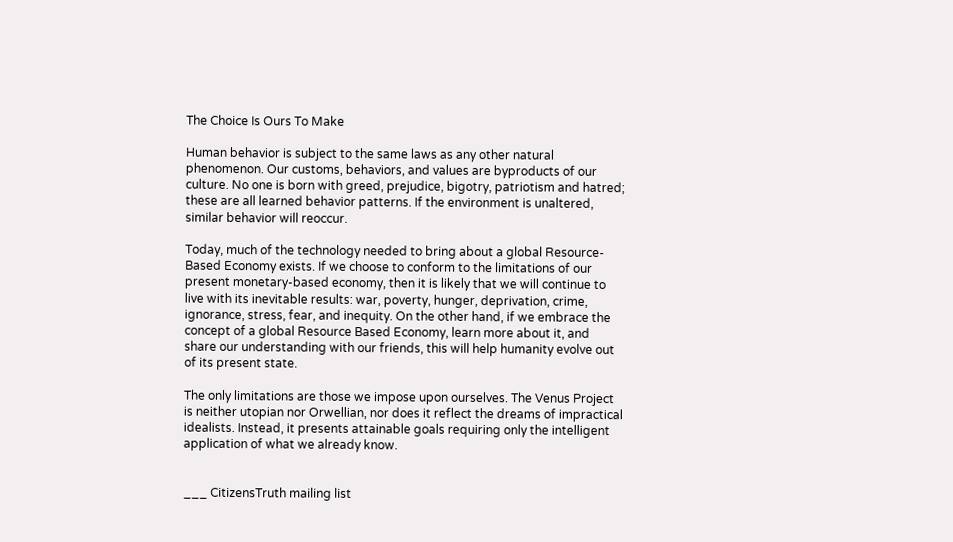The Choice Is Ours To Make

Human behavior is subject to the same laws as any other natural phenomenon. Our customs, behaviors, and values are byproducts of our culture. No one is born with greed, prejudice, bigotry, patriotism and hatred; these are all learned behavior patterns. If the environment is unaltered, similar behavior will reoccur.

Today, much of the technology needed to bring about a global Resource-Based Economy exists. If we choose to conform to the limitations of our present monetary-based economy, then it is likely that we will continue to live with its inevitable results: war, poverty, hunger, deprivation, crime, ignorance, stress, fear, and inequity. On the other hand, if we embrace the concept of a global Resource Based Economy, learn more about it, and share our understanding with our friends, this will help humanity evolve out of its present state.

The only limitations are those we impose upon ourselves. The Venus Project is neither utopian nor Orwellian, nor does it reflect the dreams of impractical idealists. Instead, it presents attainable goals requiring only the intelligent application of what we already know.


___ CitizensTruth mailing list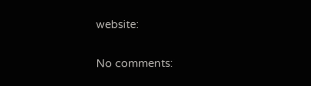website:

No comments: